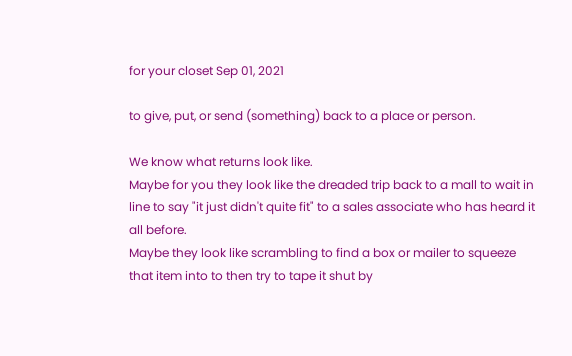for your closet Sep 01, 2021

to give, put, or send (something) back to a place or person.

We know what returns look like.
Maybe for you they look like the dreaded trip back to a mall to wait in line to say "it just didn't quite fit" to a sales associate who has heard it all before.
Maybe they look like scrambling to find a box or mailer to squeeze that item into to then try to tape it shut by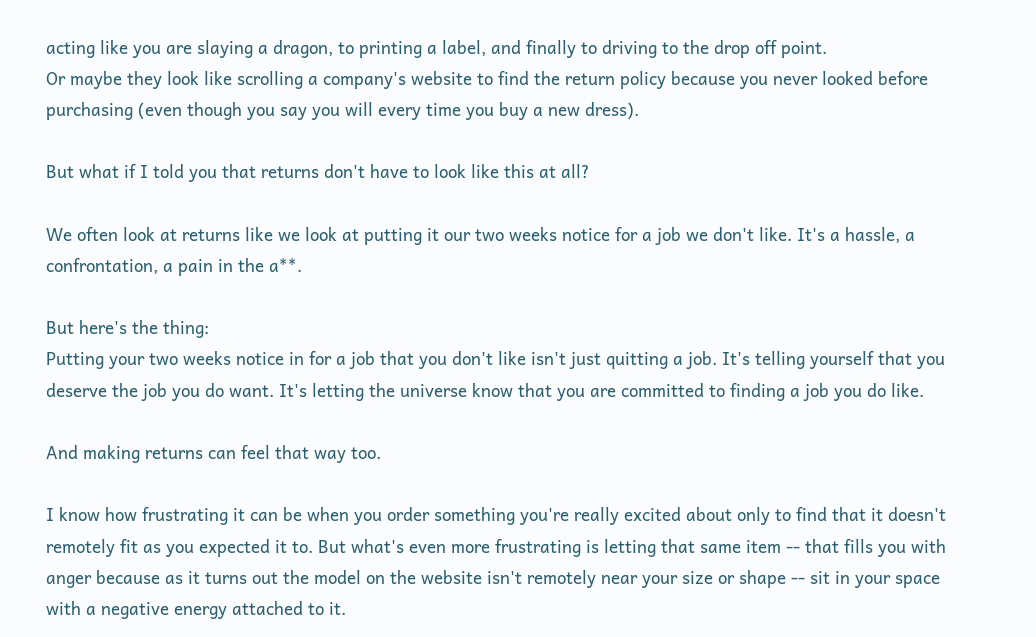acting like you are slaying a dragon, to printing a label, and finally to driving to the drop off point.
Or maybe they look like scrolling a company's website to find the return policy because you never looked before purchasing (even though you say you will every time you buy a new dress).

But what if I told you that returns don't have to look like this at all?

We often look at returns like we look at putting it our two weeks notice for a job we don't like. It's a hassle, a confrontation, a pain in the a**.

But here's the thing:
Putting your two weeks notice in for a job that you don't like isn't just quitting a job. It's telling yourself that you deserve the job you do want. It's letting the universe know that you are committed to finding a job you do like.

And making returns can feel that way too.

I know how frustrating it can be when you order something you're really excited about only to find that it doesn't remotely fit as you expected it to. But what's even more frustrating is letting that same item -- that fills you with anger because as it turns out the model on the website isn't remotely near your size or shape -- sit in your space with a negative energy attached to it.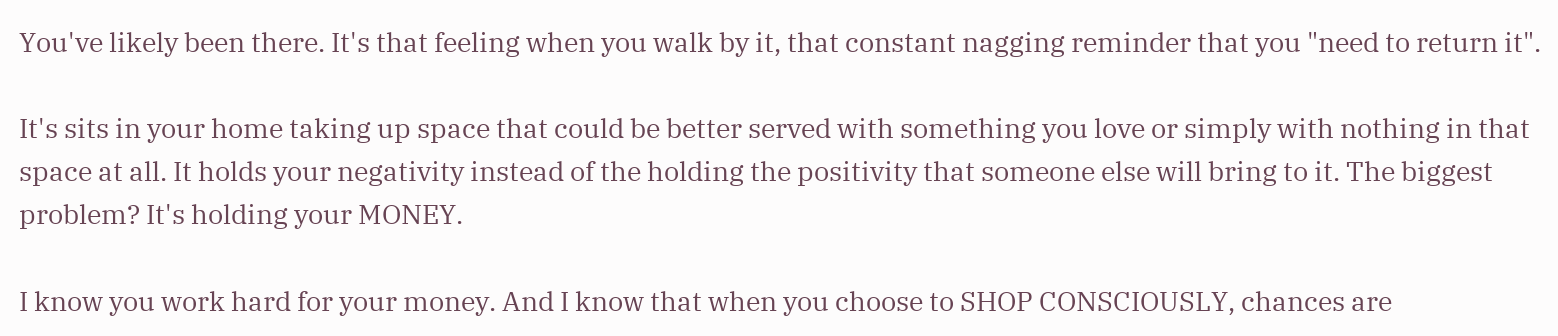You've likely been there. It's that feeling when you walk by it, that constant nagging reminder that you "need to return it".

It's sits in your home taking up space that could be better served with something you love or simply with nothing in that space at all. It holds your negativity instead of the holding the positivity that someone else will bring to it. The biggest problem? It's holding your MONEY.

I know you work hard for your money. And I know that when you choose to SHOP CONSCIOUSLY, chances are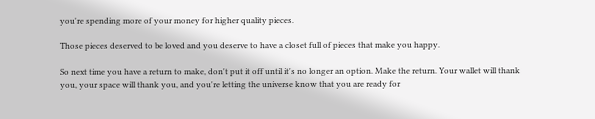you're spending more of your money for higher quality pieces.

Those pieces deserved to be loved and you deserve to have a closet full of pieces that make you happy.

So next time you have a return to make, don't put it off until it's no longer an option. Make the return. Your wallet will thank you, your space will thank you, and you're letting the universe know that you are ready for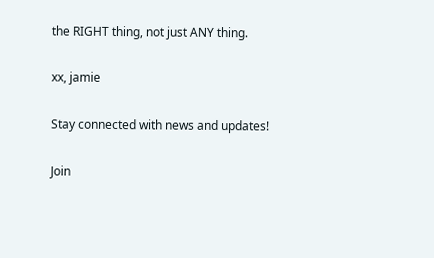the RIGHT thing, not just ANY thing.

xx, jamie

Stay connected with news and updates!

Join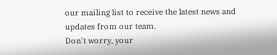our mailing list to receive the latest news and updates from our team.
Don't worry, your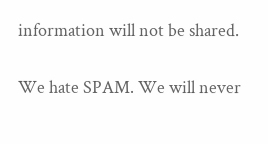information will not be shared.

We hate SPAM. We will never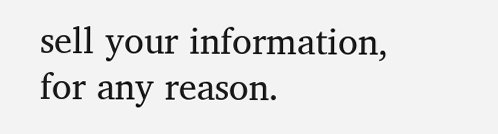sell your information, for any reason.